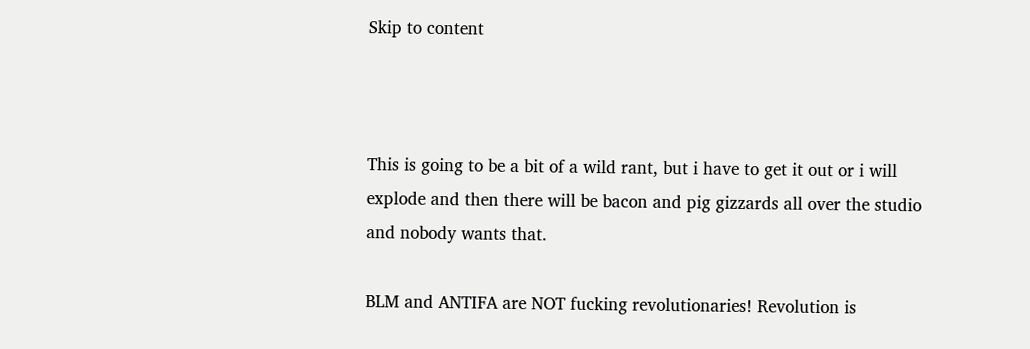Skip to content



This is going to be a bit of a wild rant, but i have to get it out or i will explode and then there will be bacon and pig gizzards all over the studio and nobody wants that.

BLM and ANTIFA are NOT fucking revolutionaries! Revolution is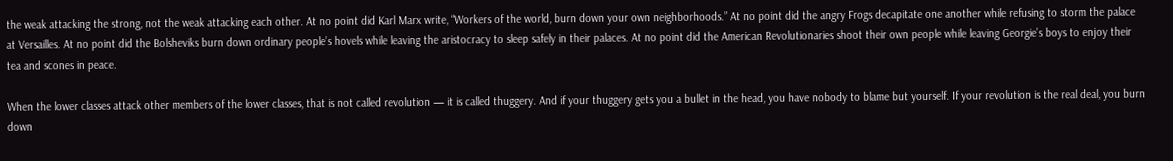the weak attacking the strong, not the weak attacking each other. At no point did Karl Marx write, “Workers of the world, burn down your own neighborhoods.” At no point did the angry Frogs decapitate one another while refusing to storm the palace at Versailles. At no point did the Bolsheviks burn down ordinary people’s hovels while leaving the aristocracy to sleep safely in their palaces. At no point did the American Revolutionaries shoot their own people while leaving Georgie’s boys to enjoy their tea and scones in peace.

When the lower classes attack other members of the lower classes, that is not called revolution — it is called thuggery. And if your thuggery gets you a bullet in the head, you have nobody to blame but yourself. If your revolution is the real deal, you burn down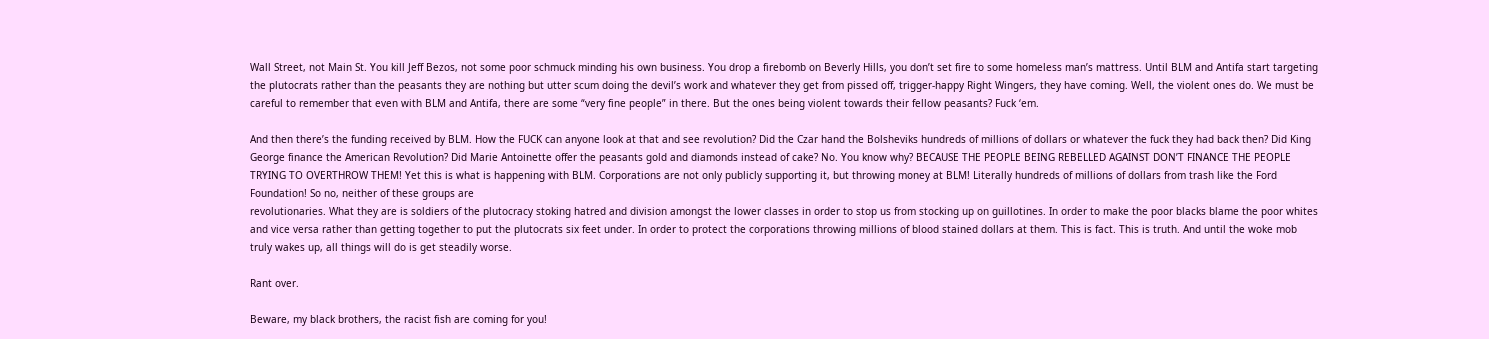Wall Street, not Main St. You kill Jeff Bezos, not some poor schmuck minding his own business. You drop a firebomb on Beverly Hills, you don’t set fire to some homeless man’s mattress. Until BLM and Antifa start targeting the plutocrats rather than the peasants they are nothing but utter scum doing the devil’s work and whatever they get from pissed off, trigger-happy Right Wingers, they have coming. Well, the violent ones do. We must be careful to remember that even with BLM and Antifa, there are some “very fine people” in there. But the ones being violent towards their fellow peasants? Fuck ‘em.

And then there’s the funding received by BLM. How the FUCK can anyone look at that and see revolution? Did the Czar hand the Bolsheviks hundreds of millions of dollars or whatever the fuck they had back then? Did King George finance the American Revolution? Did Marie Antoinette offer the peasants gold and diamonds instead of cake? No. You know why? BECAUSE THE PEOPLE BEING REBELLED AGAINST DON’T FINANCE THE PEOPLE TRYING TO OVERTHROW THEM! Yet this is what is happening with BLM. Corporations are not only publicly supporting it, but throwing money at BLM! Literally hundreds of millions of dollars from trash like the Ford Foundation! So no, neither of these groups are
revolutionaries. What they are is soldiers of the plutocracy stoking hatred and division amongst the lower classes in order to stop us from stocking up on guillotines. In order to make the poor blacks blame the poor whites and vice versa rather than getting together to put the plutocrats six feet under. In order to protect the corporations throwing millions of blood stained dollars at them. This is fact. This is truth. And until the woke mob truly wakes up, all things will do is get steadily worse.

Rant over.

Beware, my black brothers, the racist fish are coming for you!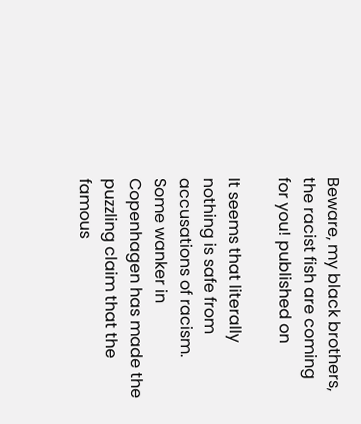Beware, my black brothers, the racist fish are coming for you! published on

It seems that literally nothing is safe from accusations of racism. Some wanker in Copenhagen has made the puzzling claim that the famous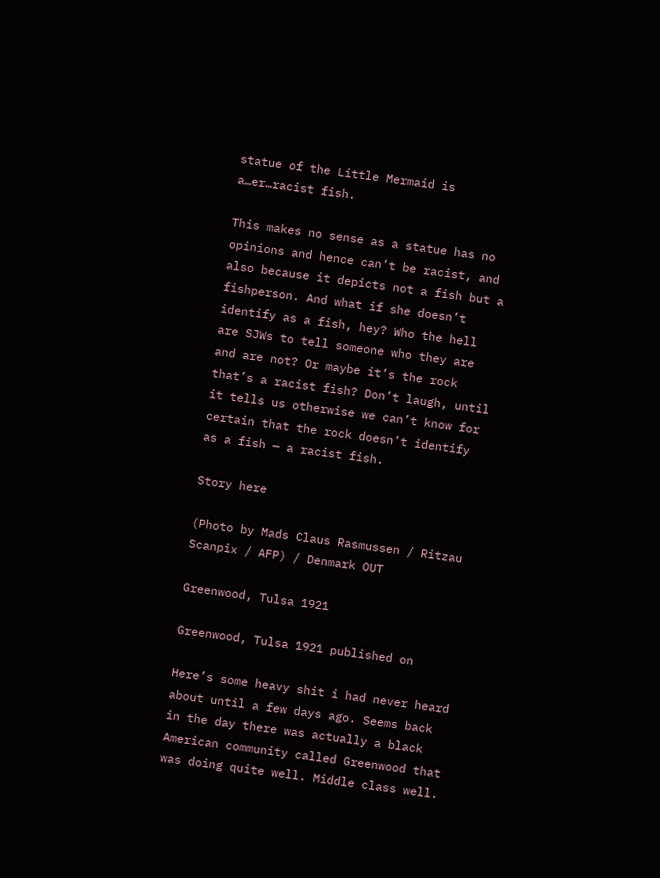statue of the Little Mermaid is a…er…racist fish.

This makes no sense as a statue has no opinions and hence can’t be racist, and also because it depicts not a fish but a fishperson. And what if she doesn’t identify as a fish, hey? Who the hell are SJWs to tell someone who they are and are not? Or maybe it’s the rock that’s a racist fish? Don’t laugh, until it tells us otherwise we can’t know for certain that the rock doesn’t identify as a fish — a racist fish.

Story here

(Photo by Mads Claus Rasmussen / Ritzau Scanpix / AFP) / Denmark OUT

Greenwood, Tulsa 1921

Greenwood, Tulsa 1921 published on

Here’s some heavy shit i had never heard about until a few days ago. Seems back in the day there was actually a black American community called Greenwood that was doing quite well. Middle class well.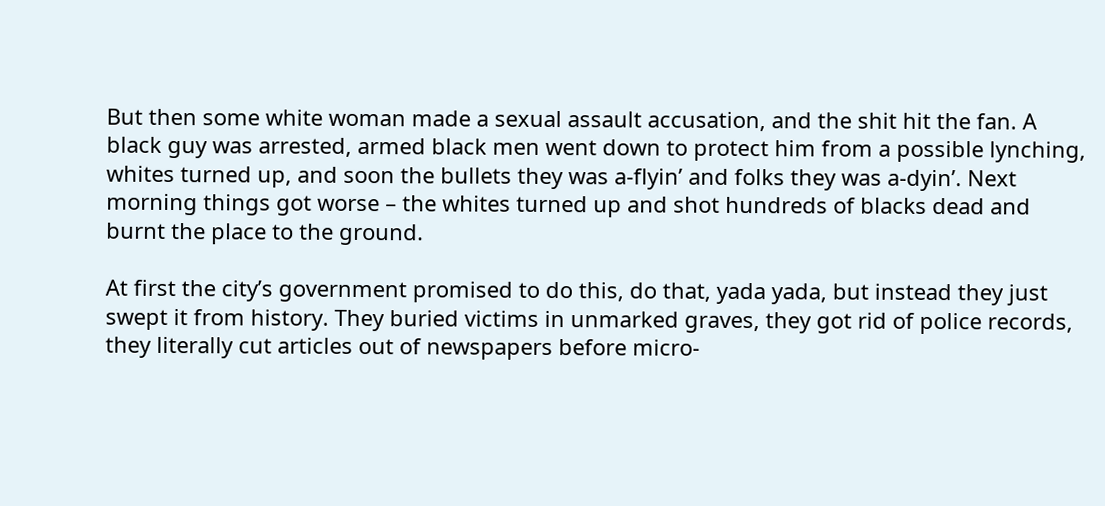But then some white woman made a sexual assault accusation, and the shit hit the fan. A black guy was arrested, armed black men went down to protect him from a possible lynching, whites turned up, and soon the bullets they was a-flyin’ and folks they was a-dyin’. Next morning things got worse – the whites turned up and shot hundreds of blacks dead and burnt the place to the ground.

At first the city’s government promised to do this, do that, yada yada, but instead they just swept it from history. They buried victims in unmarked graves, they got rid of police records, they literally cut articles out of newspapers before micro-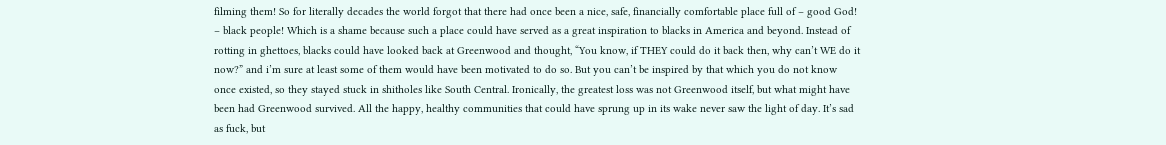filming them! So for literally decades the world forgot that there had once been a nice, safe, financially comfortable place full of – good God! – black people! Which is a shame because such a place could have served as a great inspiration to blacks in America and beyond. Instead of rotting in ghettoes, blacks could have looked back at Greenwood and thought, “You know, if THEY could do it back then, why can’t WE do it now?” and i’m sure at least some of them would have been motivated to do so. But you can’t be inspired by that which you do not know once existed, so they stayed stuck in shitholes like South Central. Ironically, the greatest loss was not Greenwood itself, but what might have been had Greenwood survived. All the happy, healthy communities that could have sprung up in its wake never saw the light of day. It’s sad as fuck, but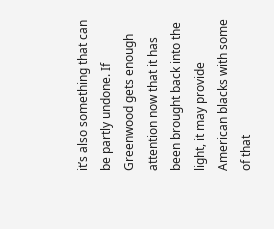it’s also something that can be partly undone. If Greenwood gets enough attention now that it has been brought back into the light, it may provide American blacks with some of that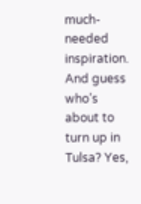much-needed inspiration. And guess who’s about to turn up in Tulsa? Yes,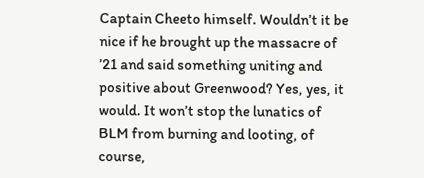Captain Cheeto himself. Wouldn’t it be nice if he brought up the massacre of ’21 and said something uniting and positive about Greenwood? Yes, yes, it would. It won’t stop the lunatics of BLM from burning and looting, of course,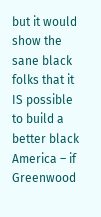but it would show the sane black folks that it IS possible to build a better black America – if Greenwood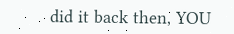did it back then, YOU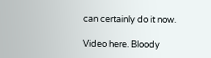can certainly do it now.

Video here. Bloody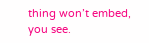thing won’t embed, you see.